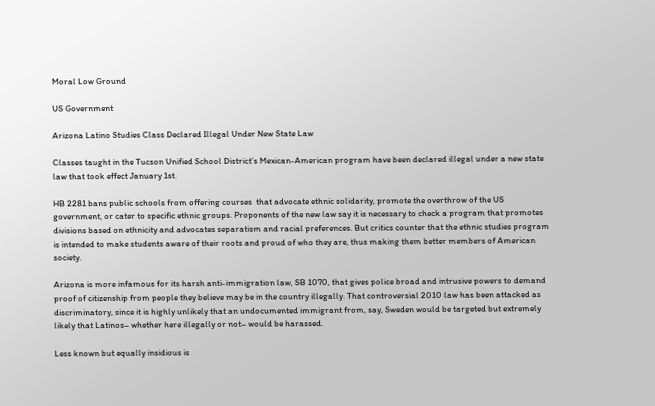Moral Low Ground

US Government

Arizona Latino Studies Class Declared Illegal Under New State Law

Classes taught in the Tucson Unified School District’s Mexican-American program have been declared illegal under a new state law that took effect January 1st.

HB 2281 bans public schools from offering courses  that advocate ethnic solidarity, promote the overthrow of the US government, or cater to specific ethnic groups. Proponents of the new law say it is necessary to check a program that promotes divisions based on ethnicity and advocates separatism and racial preferences. But critics counter that the ethnic studies program is intended to make students aware of their roots and proud of who they are, thus making them better members of American society.

Arizona is more infamous for its harsh anti-immigration law, SB 1070, that gives police broad and intrusive powers to demand proof of citizenship from people they believe may be in the country illegally. That controversial 2010 law has been attacked as discriminatory, since it is highly unlikely that an undocumented immigrant from, say, Sweden would be targeted but extremely likely that Latinos– whether here illegally or not– would be harassed.

Less known but equally insidious is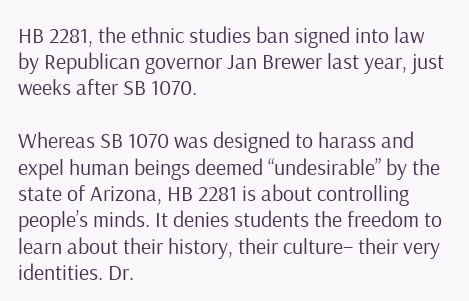HB 2281, the ethnic studies ban signed into law by Republican governor Jan Brewer last year, just weeks after SB 1070.

Whereas SB 1070 was designed to harass and expel human beings deemed “undesirable” by the state of Arizona, HB 2281 is about controlling people’s minds. It denies students the freedom to learn about their history, their culture– their very identities. Dr.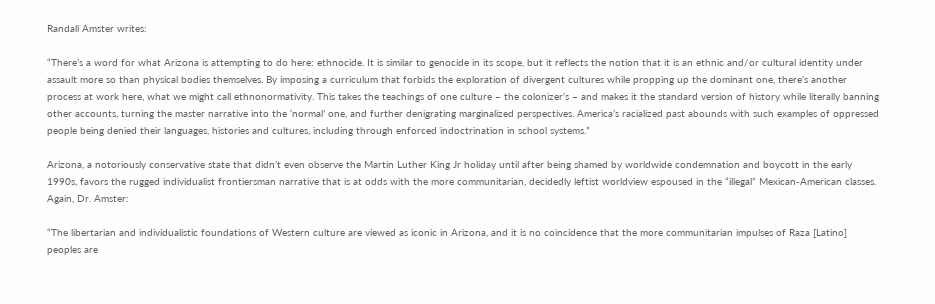Randall Amster writes:

“There’s a word for what Arizona is attempting to do here: ethnocide. It is similar to genocide in its scope, but it reflects the notion that it is an ethnic and/or cultural identity under assault more so than physical bodies themselves. By imposing a curriculum that forbids the exploration of divergent cultures while propping up the dominant one, there’s another process at work here, what we might call ethnonormativity. This takes the teachings of one culture – the colonizer’s – and makes it the standard version of history while literally banning other accounts, turning the master narrative into the ‘normal’ one, and further denigrating marginalized perspectives. America’s racialized past abounds with such examples of oppressed people being denied their languages, histories and cultures, including through enforced indoctrination in school systems.”

Arizona, a notoriously conservative state that didn’t even observe the Martin Luther King Jr holiday until after being shamed by worldwide condemnation and boycott in the early 1990s, favors the rugged individualist frontiersman narrative that is at odds with the more communitarian, decidedly leftist worldview espoused in the “illegal” Mexican-American classes. Again, Dr. Amster:

“The libertarian and individualistic foundations of Western culture are viewed as iconic in Arizona, and it is no coincidence that the more communitarian impulses of Raza [Latino] peoples are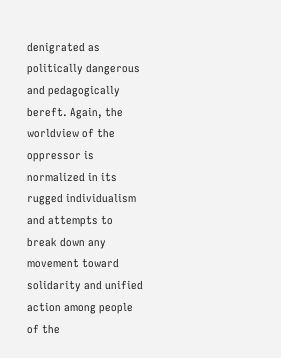denigrated as politically dangerous and pedagogically bereft. Again, the worldview of the oppressor is normalized in its rugged individualism and attempts to break down any movement toward solidarity and unified action among people of the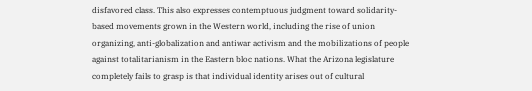disfavored class. This also expresses contemptuous judgment toward solidarity-based movements grown in the Western world, including the rise of union organizing, anti-globalization and antiwar activism and the mobilizations of people against totalitarianism in the Eastern bloc nations. What the Arizona legislature completely fails to grasp is that individual identity arises out of cultural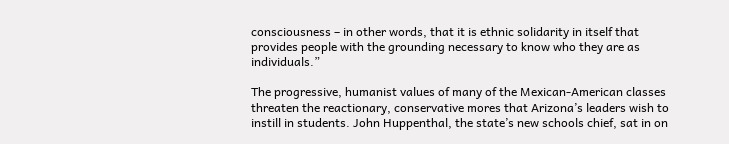consciousness – in other words, that it is ethnic solidarity in itself that provides people with the grounding necessary to know who they are as individuals.”

The progressive, humanist values of many of the Mexican-American classes threaten the reactionary, conservative mores that Arizona’s leaders wish to instill in students. John Huppenthal, the state’s new schools chief, sat in on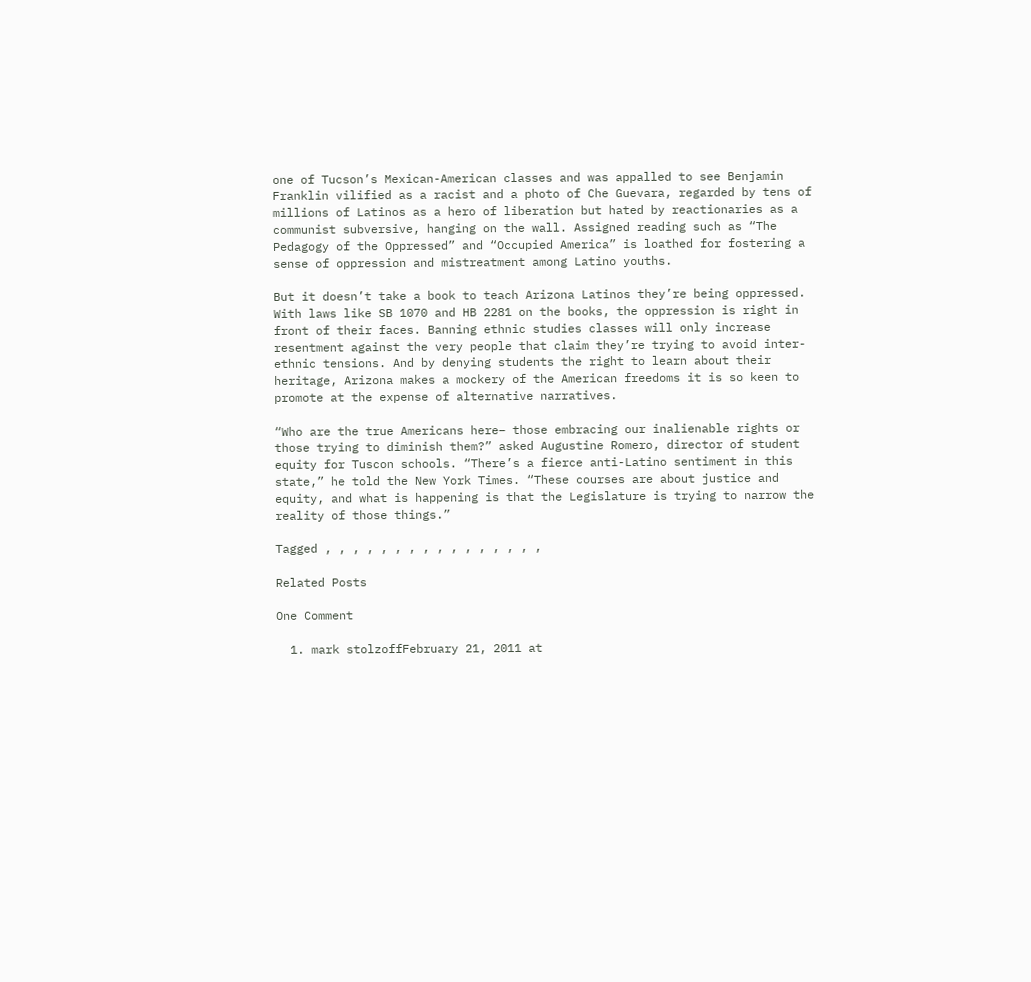one of Tucson’s Mexican-American classes and was appalled to see Benjamin Franklin vilified as a racist and a photo of Che Guevara, regarded by tens of millions of Latinos as a hero of liberation but hated by reactionaries as a communist subversive, hanging on the wall. Assigned reading such as “The Pedagogy of the Oppressed” and “Occupied America” is loathed for fostering a sense of oppression and mistreatment among Latino youths.

But it doesn’t take a book to teach Arizona Latinos they’re being oppressed. With laws like SB 1070 and HB 2281 on the books, the oppression is right in front of their faces. Banning ethnic studies classes will only increase resentment against the very people that claim they’re trying to avoid inter-ethnic tensions. And by denying students the right to learn about their heritage, Arizona makes a mockery of the American freedoms it is so keen to promote at the expense of alternative narratives.

“Who are the true Americans here– those embracing our inalienable rights or those trying to diminish them?” asked Augustine Romero, director of student equity for Tuscon schools. “There’s a fierce anti-Latino sentiment in this state,” he told the New York Times. “These courses are about justice and equity, and what is happening is that the Legislature is trying to narrow the reality of those things.”

Tagged , , , , , , , , , , , , , , , ,

Related Posts

One Comment

  1. mark stolzoffFebruary 21, 2011 at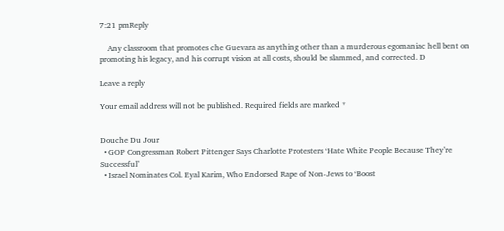7:21 pmReply

    Any classroom that promotes che Guevara as anything other than a murderous egomaniac hell bent on promoting his legacy, and his corrupt vision at all costs, should be slammed, and corrected. D

Leave a reply

Your email address will not be published. Required fields are marked *


Douche Du Jour
  • GOP Congressman Robert Pittenger Says Charlotte Protesters ‘Hate White People Because They’re Successful’
  • Israel Nominates Col. Eyal Karim, Who Endorsed Rape of Non-Jews to ‘Boost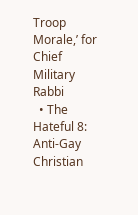Troop Morale,’ for Chief Military Rabbi
  • The Hateful 8: Anti-Gay Christian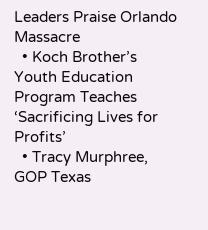Leaders Praise Orlando Massacre
  • Koch Brother’s Youth Education Program Teaches ‘Sacrificing Lives for Profits’
  • Tracy Murphree, GOP Texas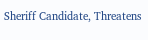Sheriff Candidate, Threatens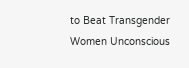to Beat Transgender Women Unconscious